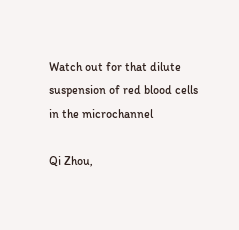Watch out for that dilute suspension of red blood cells in the microchannel

Qi Zhou,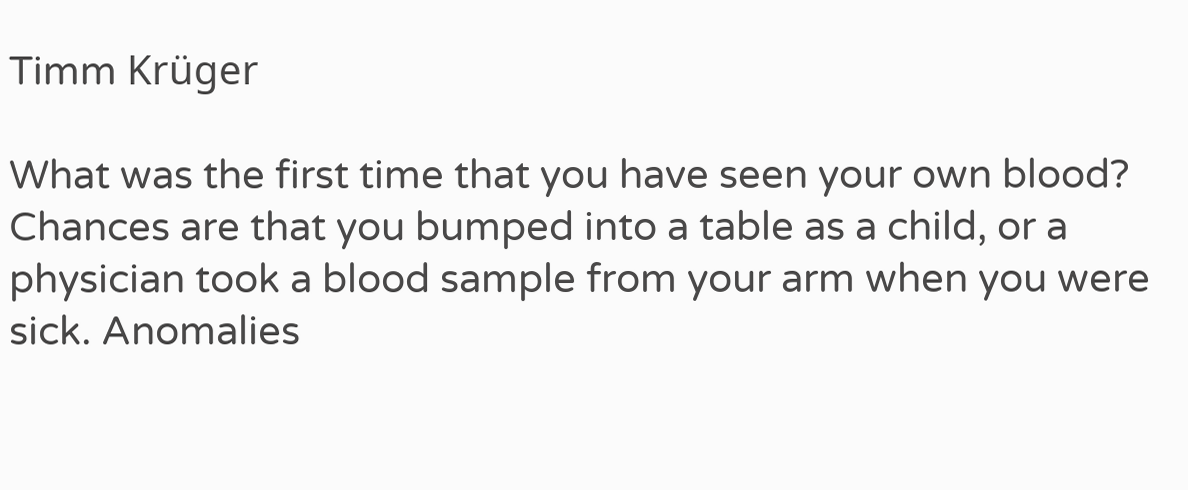Timm Krüger

What was the first time that you have seen your own blood? Chances are that you bumped into a table as a child, or a physician took a blood sample from your arm when you were sick. Anomalies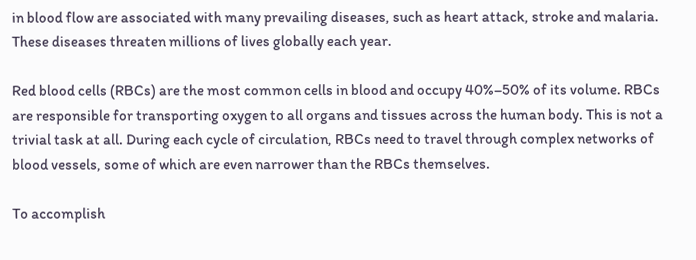in blood flow are associated with many prevailing diseases, such as heart attack, stroke and malaria. These diseases threaten millions of lives globally each year.

Red blood cells (RBCs) are the most common cells in blood and occupy 40%–50% of its volume. RBCs are responsible for transporting oxygen to all organs and tissues across the human body. This is not a trivial task at all. During each cycle of circulation, RBCs need to travel through complex networks of blood vessels, some of which are even narrower than the RBCs themselves.

To accomplish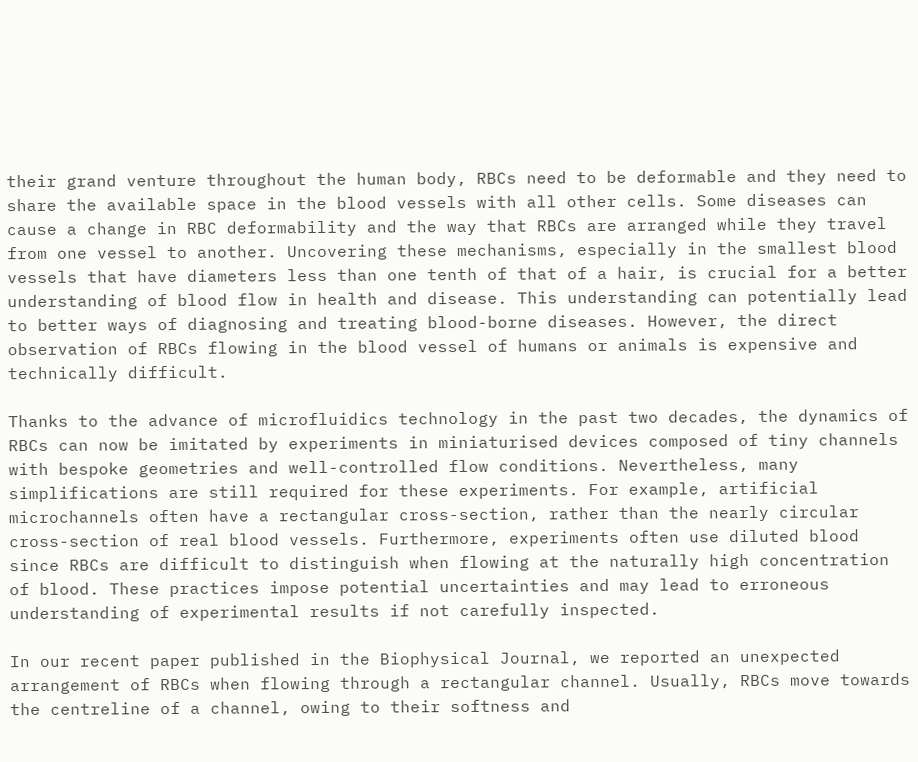their grand venture throughout the human body, RBCs need to be deformable and they need to share the available space in the blood vessels with all other cells. Some diseases can cause a change in RBC deformability and the way that RBCs are arranged while they travel from one vessel to another. Uncovering these mechanisms, especially in the smallest blood vessels that have diameters less than one tenth of that of a hair, is crucial for a better understanding of blood flow in health and disease. This understanding can potentially lead to better ways of diagnosing and treating blood-borne diseases. However, the direct observation of RBCs flowing in the blood vessel of humans or animals is expensive and technically difficult.

Thanks to the advance of microfluidics technology in the past two decades, the dynamics of RBCs can now be imitated by experiments in miniaturised devices composed of tiny channels with bespoke geometries and well-controlled flow conditions. Nevertheless, many simplifications are still required for these experiments. For example, artificial microchannels often have a rectangular cross-section, rather than the nearly circular cross-section of real blood vessels. Furthermore, experiments often use diluted blood since RBCs are difficult to distinguish when flowing at the naturally high concentration of blood. These practices impose potential uncertainties and may lead to erroneous understanding of experimental results if not carefully inspected.

In our recent paper published in the Biophysical Journal, we reported an unexpected arrangement of RBCs when flowing through a rectangular channel. Usually, RBCs move towards the centreline of a channel, owing to their softness and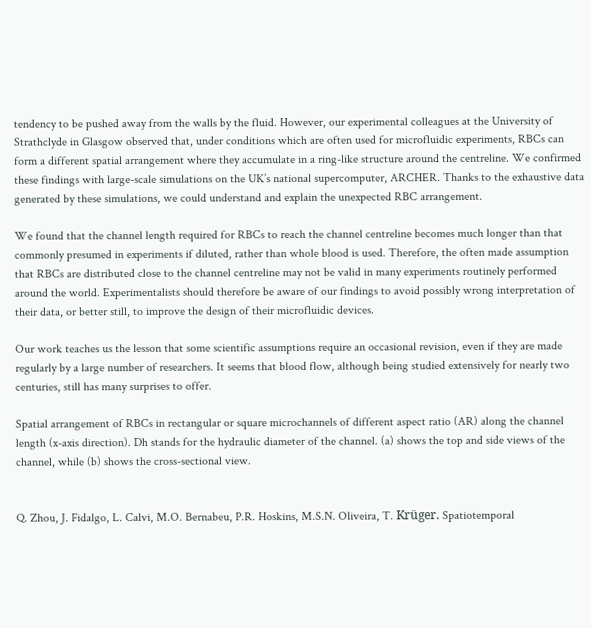tendency to be pushed away from the walls by the fluid. However, our experimental colleagues at the University of Strathclyde in Glasgow observed that, under conditions which are often used for microfluidic experiments, RBCs can form a different spatial arrangement where they accumulate in a ring-like structure around the centreline. We confirmed these findings with large-scale simulations on the UK’s national supercomputer, ARCHER. Thanks to the exhaustive data generated by these simulations, we could understand and explain the unexpected RBC arrangement.

We found that the channel length required for RBCs to reach the channel centreline becomes much longer than that commonly presumed in experiments if diluted, rather than whole blood is used. Therefore, the often made assumption that RBCs are distributed close to the channel centreline may not be valid in many experiments routinely performed around the world. Experimentalists should therefore be aware of our findings to avoid possibly wrong interpretation of their data, or better still, to improve the design of their microfluidic devices.

Our work teaches us the lesson that some scientific assumptions require an occasional revision, even if they are made regularly by a large number of researchers. It seems that blood flow, although being studied extensively for nearly two centuries, still has many surprises to offer.

Spatial arrangement of RBCs in rectangular or square microchannels of different aspect ratio (AR) along the channel length (x-axis direction). Dh stands for the hydraulic diameter of the channel. (a) shows the top and side views of the channel, while (b) shows the cross-sectional view.


Q. Zhou, J. Fidalgo, L. Calvi, M.O. Bernabeu, P.R. Hoskins, M.S.N. Oliveira, T. Krüger. Spatiotemporal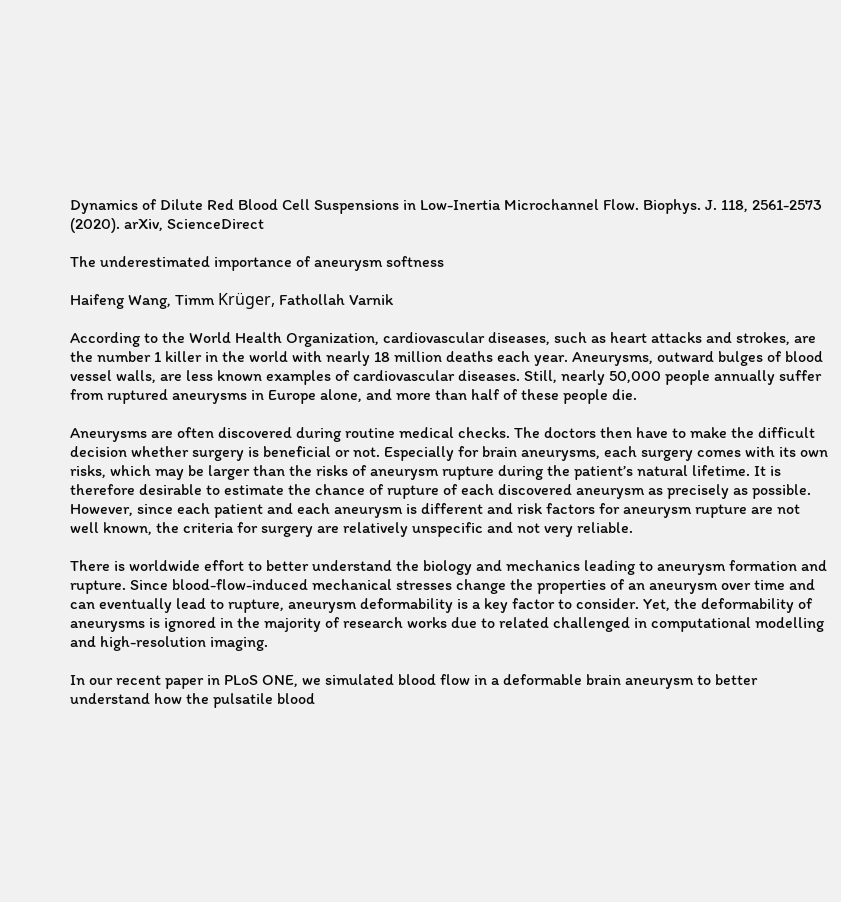Dynamics of Dilute Red Blood Cell Suspensions in Low-Inertia Microchannel Flow. Biophys. J. 118, 2561-2573 (2020). arXiv, ScienceDirect

The underestimated importance of aneurysm softness

Haifeng Wang, Timm Krüger, Fathollah Varnik

According to the World Health Organization, cardiovascular diseases, such as heart attacks and strokes, are the number 1 killer in the world with nearly 18 million deaths each year. Aneurysms, outward bulges of blood vessel walls, are less known examples of cardiovascular diseases. Still, nearly 50,000 people annually suffer from ruptured aneurysms in Europe alone, and more than half of these people die.

Aneurysms are often discovered during routine medical checks. The doctors then have to make the difficult decision whether surgery is beneficial or not. Especially for brain aneurysms, each surgery comes with its own risks, which may be larger than the risks of aneurysm rupture during the patient’s natural lifetime. It is therefore desirable to estimate the chance of rupture of each discovered aneurysm as precisely as possible. However, since each patient and each aneurysm is different and risk factors for aneurysm rupture are not well known, the criteria for surgery are relatively unspecific and not very reliable.

There is worldwide effort to better understand the biology and mechanics leading to aneurysm formation and rupture. Since blood-flow-induced mechanical stresses change the properties of an aneurysm over time and can eventually lead to rupture, aneurysm deformability is a key factor to consider. Yet, the deformability of aneurysms is ignored in the majority of research works due to related challenged in computational modelling and high-resolution imaging.

In our recent paper in PLoS ONE, we simulated blood flow in a deformable brain aneurysm to better understand how the pulsatile blood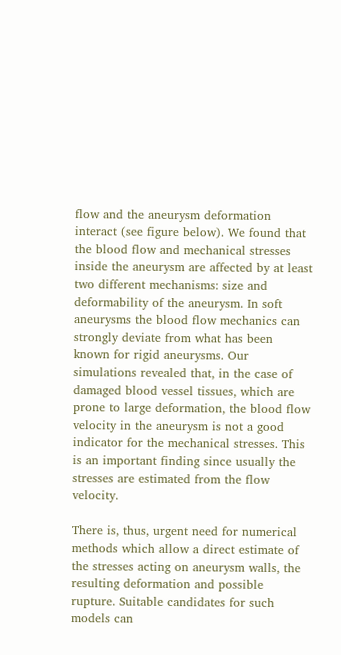flow and the aneurysm deformation interact (see figure below). We found that the blood flow and mechanical stresses inside the aneurysm are affected by at least two different mechanisms: size and deformability of the aneurysm. In soft aneurysms the blood flow mechanics can strongly deviate from what has been known for rigid aneurysms. Our simulations revealed that, in the case of damaged blood vessel tissues, which are prone to large deformation, the blood flow velocity in the aneurysm is not a good indicator for the mechanical stresses. This is an important finding since usually the stresses are estimated from the flow velocity.

There is, thus, urgent need for numerical methods which allow a direct estimate of the stresses acting on aneurysm walls, the resulting deformation and possible rupture. Suitable candidates for such models can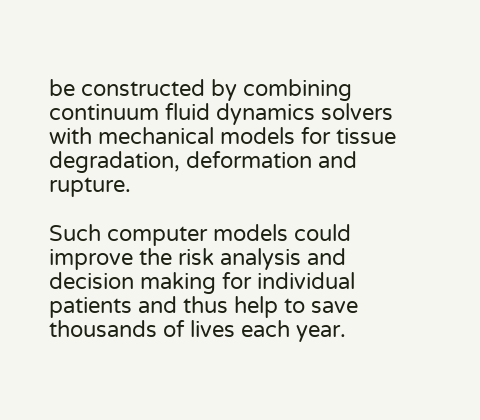be constructed by combining continuum fluid dynamics solvers with mechanical models for tissue degradation, deformation and rupture.

Such computer models could improve the risk analysis and decision making for individual patients and thus help to save thousands of lives each year.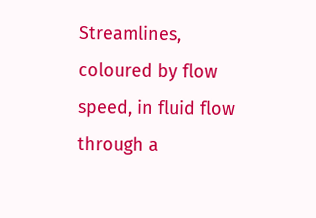Streamlines, coloured by flow speed, in fluid flow through a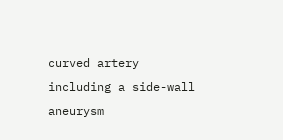curved artery including a side-wall aneurysm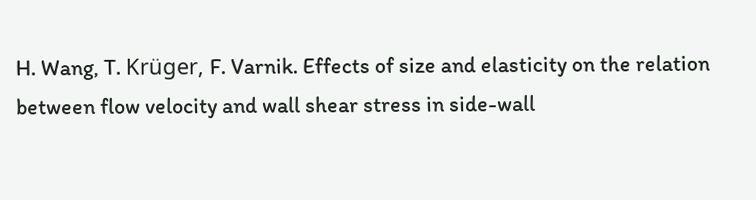H. Wang, T. Krüger, F. Varnik. Effects of size and elasticity on the relation between flow velocity and wall shear stress in side-wall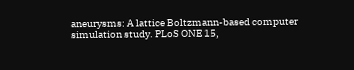aneurysms: A lattice Boltzmann-based computer simulation study. PLoS ONE 15,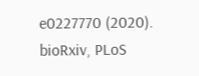e0227770 (2020). bioRxiv, PLoS